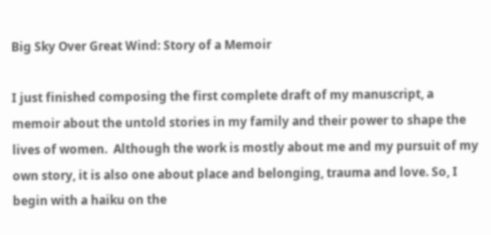Big Sky Over Great Wind: Story of a Memoir

I just finished composing the first complete draft of my manuscript, a memoir about the untold stories in my family and their power to shape the lives of women.  Although the work is mostly about me and my pursuit of my own story, it is also one about place and belonging, trauma and love. So, I begin with a haiku on the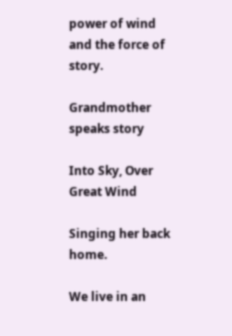power of wind and the force of story.

Grandmother speaks story

Into Sky, Over Great Wind

Singing her back home.

We live in an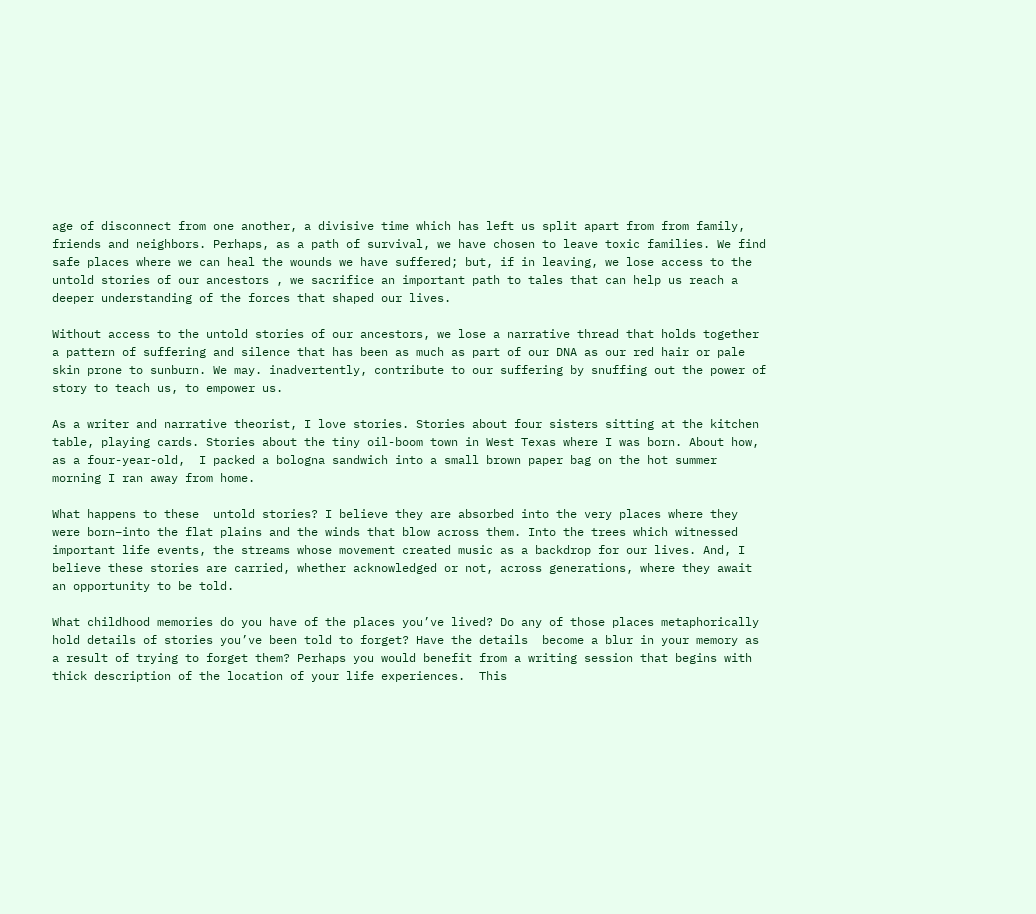age of disconnect from one another, a divisive time which has left us split apart from from family, friends and neighbors. Perhaps, as a path of survival, we have chosen to leave toxic families. We find safe places where we can heal the wounds we have suffered; but, if in leaving, we lose access to the untold stories of our ancestors , we sacrifice an important path to tales that can help us reach a deeper understanding of the forces that shaped our lives.

Without access to the untold stories of our ancestors, we lose a narrative thread that holds together a pattern of suffering and silence that has been as much as part of our DNA as our red hair or pale skin prone to sunburn. We may. inadvertently, contribute to our suffering by snuffing out the power of story to teach us, to empower us.

As a writer and narrative theorist, I love stories. Stories about four sisters sitting at the kitchen table, playing cards. Stories about the tiny oil-boom town in West Texas where I was born. About how, as a four-year-old,  I packed a bologna sandwich into a small brown paper bag on the hot summer morning I ran away from home.

What happens to these  untold stories? I believe they are absorbed into the very places where they were born–into the flat plains and the winds that blow across them. Into the trees which witnessed important life events, the streams whose movement created music as a backdrop for our lives. And, I believe these stories are carried, whether acknowledged or not, across generations, where they await an opportunity to be told.

What childhood memories do you have of the places you’ve lived? Do any of those places metaphorically hold details of stories you’ve been told to forget? Have the details  become a blur in your memory as a result of trying to forget them? Perhaps you would benefit from a writing session that begins with thick description of the location of your life experiences.  This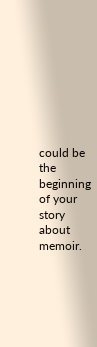could be the beginning of your story about memoir.